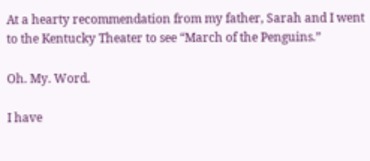At a hearty recommendation from my father, Sarah and I went to the Kentucky Theater to see “March of the Penguins.”

Oh. My. Word.

I have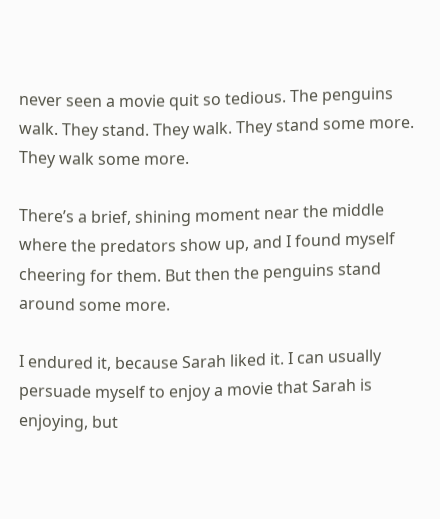never seen a movie quit so tedious. The penguins walk. They stand. They walk. They stand some more. They walk some more.

There’s a brief, shining moment near the middle where the predators show up, and I found myself cheering for them. But then the penguins stand around some more.

I endured it, because Sarah liked it. I can usually persuade myself to enjoy a movie that Sarah is enjoying, but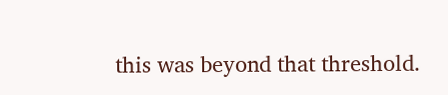this was beyond that threshold.